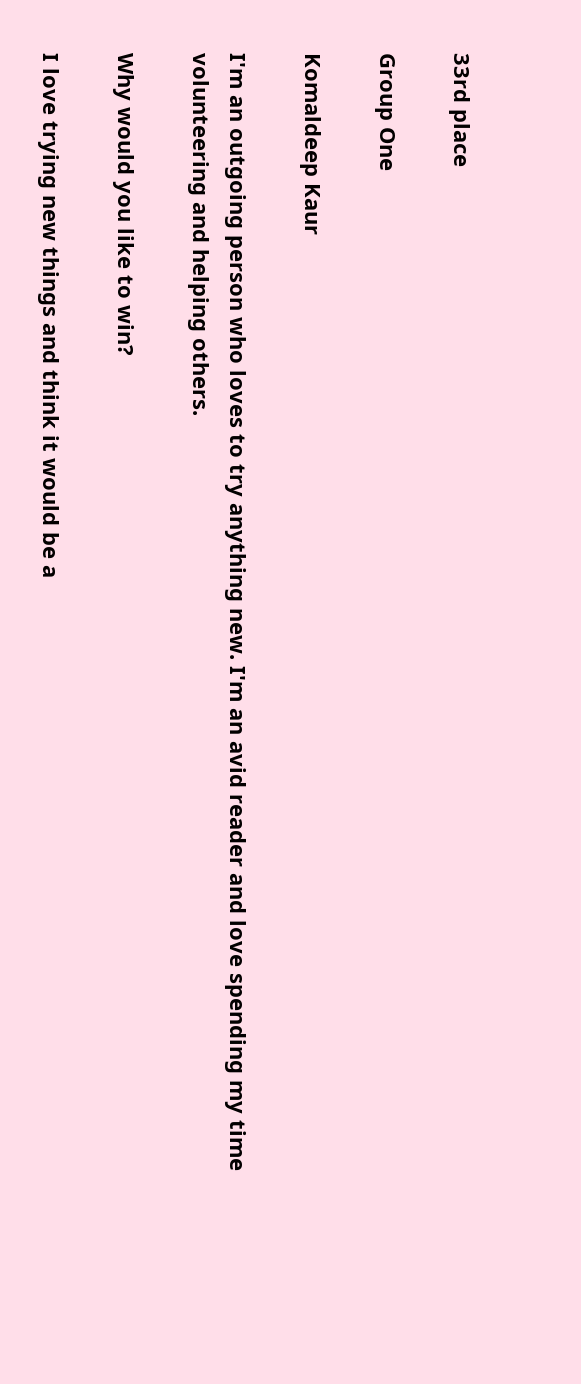33rd place

Group One

Komaldeep Kaur

I'm an outgoing person who loves to try anything new. I'm an avid reader and love spending my time volunteering and helping others.

Why would you like to win?

I love trying new things and think it would be a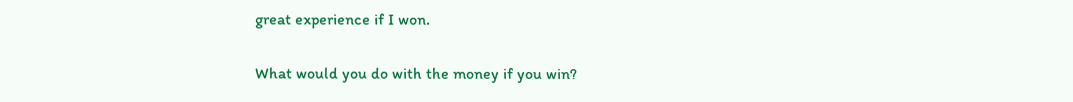great experience if I won.

What would you do with the money if you win?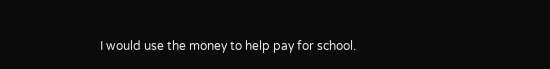I would use the money to help pay for school.